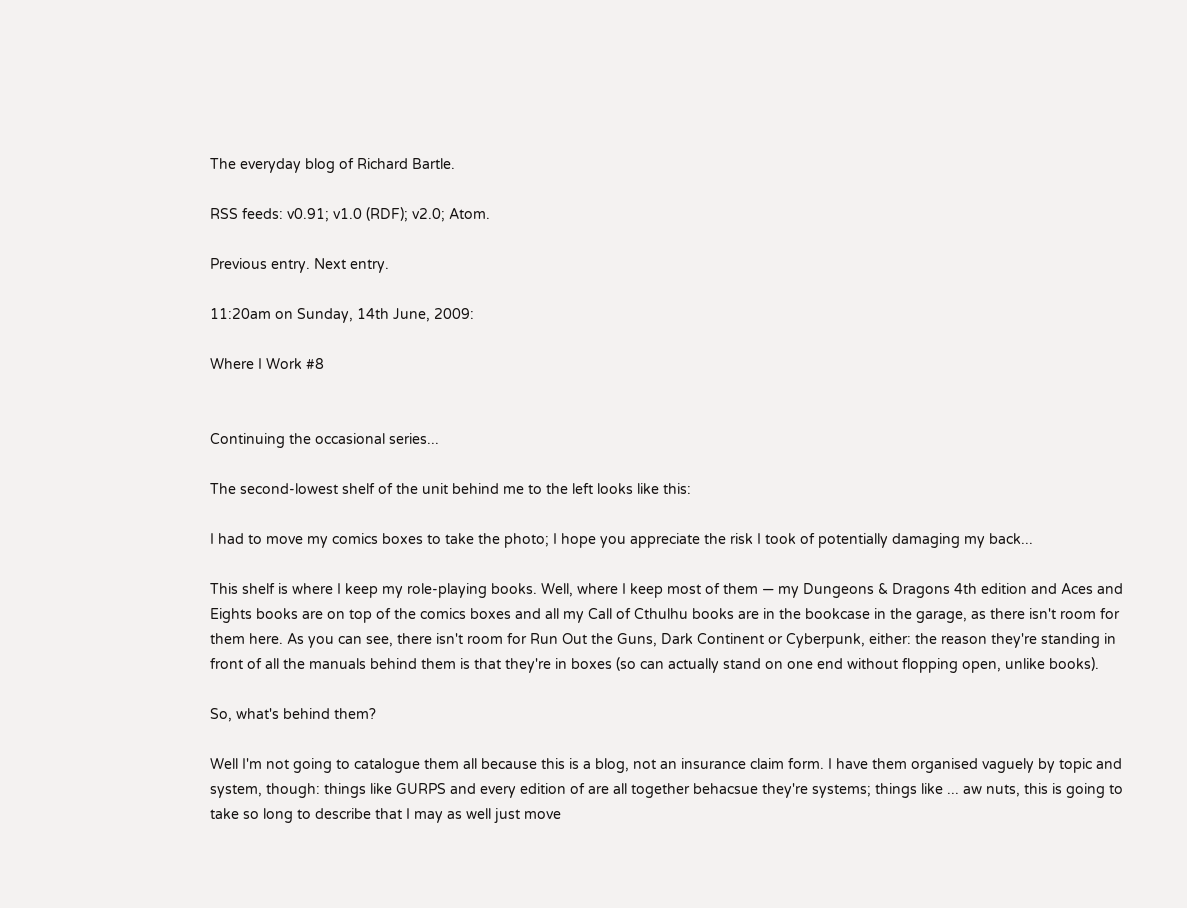The everyday blog of Richard Bartle.

RSS feeds: v0.91; v1.0 (RDF); v2.0; Atom.

Previous entry. Next entry.

11:20am on Sunday, 14th June, 2009:

Where I Work #8


Continuing the occasional series...

The second-lowest shelf of the unit behind me to the left looks like this:

I had to move my comics boxes to take the photo; I hope you appreciate the risk I took of potentially damaging my back...

This shelf is where I keep my role-playing books. Well, where I keep most of them — my Dungeons & Dragons 4th edition and Aces and Eights books are on top of the comics boxes and all my Call of Cthulhu books are in the bookcase in the garage, as there isn't room for them here. As you can see, there isn't room for Run Out the Guns, Dark Continent or Cyberpunk, either: the reason they're standing in front of all the manuals behind them is that they're in boxes (so can actually stand on one end without flopping open, unlike books).

So, what's behind them?

Well I'm not going to catalogue them all because this is a blog, not an insurance claim form. I have them organised vaguely by topic and system, though: things like GURPS and every edition of are all together behacsue they're systems; things like ... aw nuts, this is going to take so long to describe that I may as well just move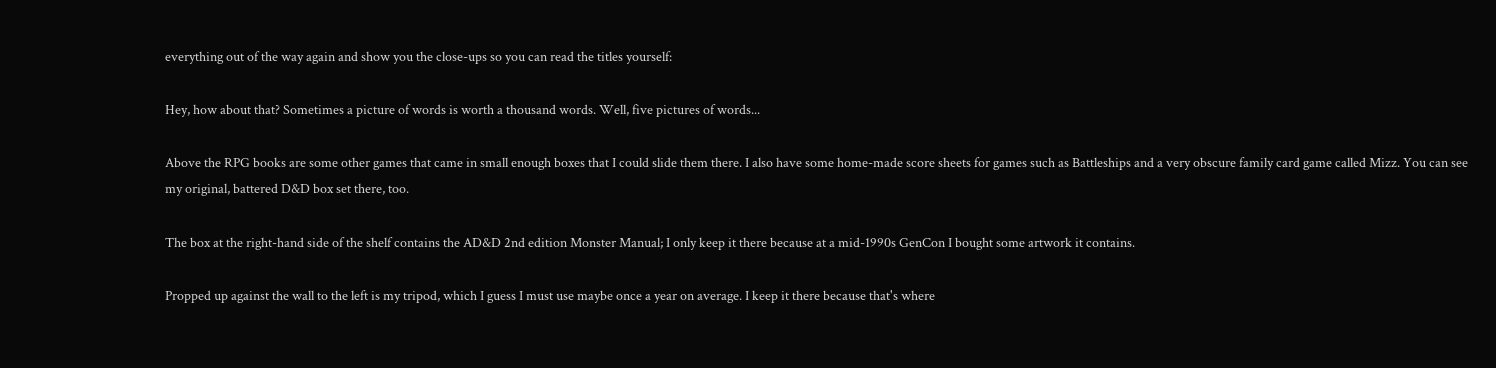everything out of the way again and show you the close-ups so you can read the titles yourself:

Hey, how about that? Sometimes a picture of words is worth a thousand words. Well, five pictures of words...

Above the RPG books are some other games that came in small enough boxes that I could slide them there. I also have some home-made score sheets for games such as Battleships and a very obscure family card game called Mizz. You can see my original, battered D&D box set there, too.

The box at the right-hand side of the shelf contains the AD&D 2nd edition Monster Manual; I only keep it there because at a mid-1990s GenCon I bought some artwork it contains.

Propped up against the wall to the left is my tripod, which I guess I must use maybe once a year on average. I keep it there because that's where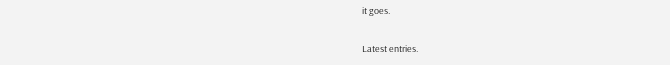it goes.

Latest entries.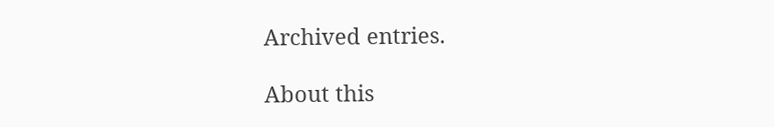Archived entries.

About this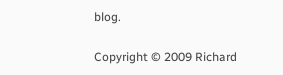blog.

Copyright © 2009 Richard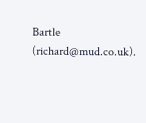Bartle (richard@mud.co.uk).